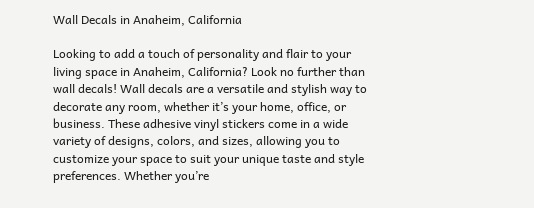Wall Decals in Anaheim, California

Looking to add a touch of personality and flair to your living space in Anaheim, California? Look no further than wall decals! Wall decals are a versatile and stylish way to decorate any room, whether it’s your home, office, or business. These adhesive vinyl stickers come in a wide variety of designs, colors, and sizes, allowing you to customize your space to suit your unique taste and style preferences. Whether you’re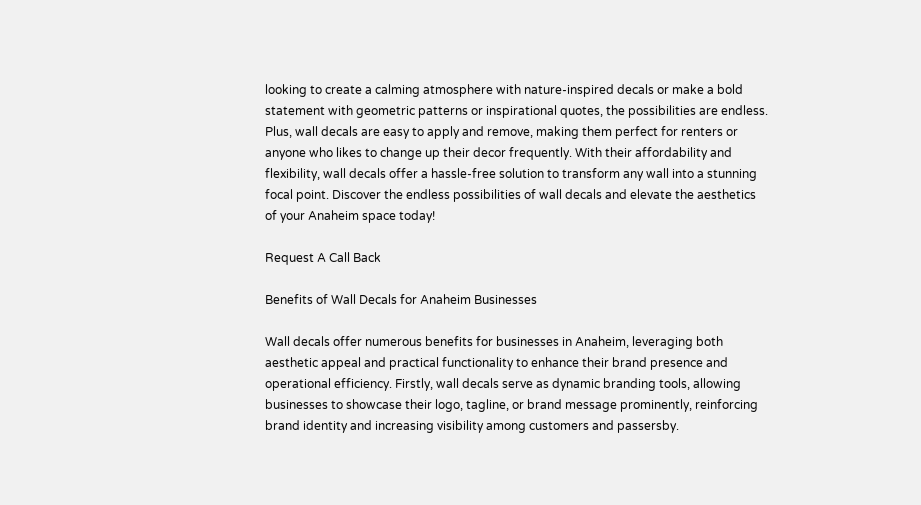looking to create a calming atmosphere with nature-inspired decals or make a bold statement with geometric patterns or inspirational quotes, the possibilities are endless. Plus, wall decals are easy to apply and remove, making them perfect for renters or anyone who likes to change up their decor frequently. With their affordability and flexibility, wall decals offer a hassle-free solution to transform any wall into a stunning focal point. Discover the endless possibilities of wall decals and elevate the aesthetics of your Anaheim space today!

Request A Call Back

Benefits of Wall Decals for Anaheim Businesses

Wall decals offer numerous benefits for businesses in Anaheim, leveraging both aesthetic appeal and practical functionality to enhance their brand presence and operational efficiency. Firstly, wall decals serve as dynamic branding tools, allowing businesses to showcase their logo, tagline, or brand message prominently, reinforcing brand identity and increasing visibility among customers and passersby.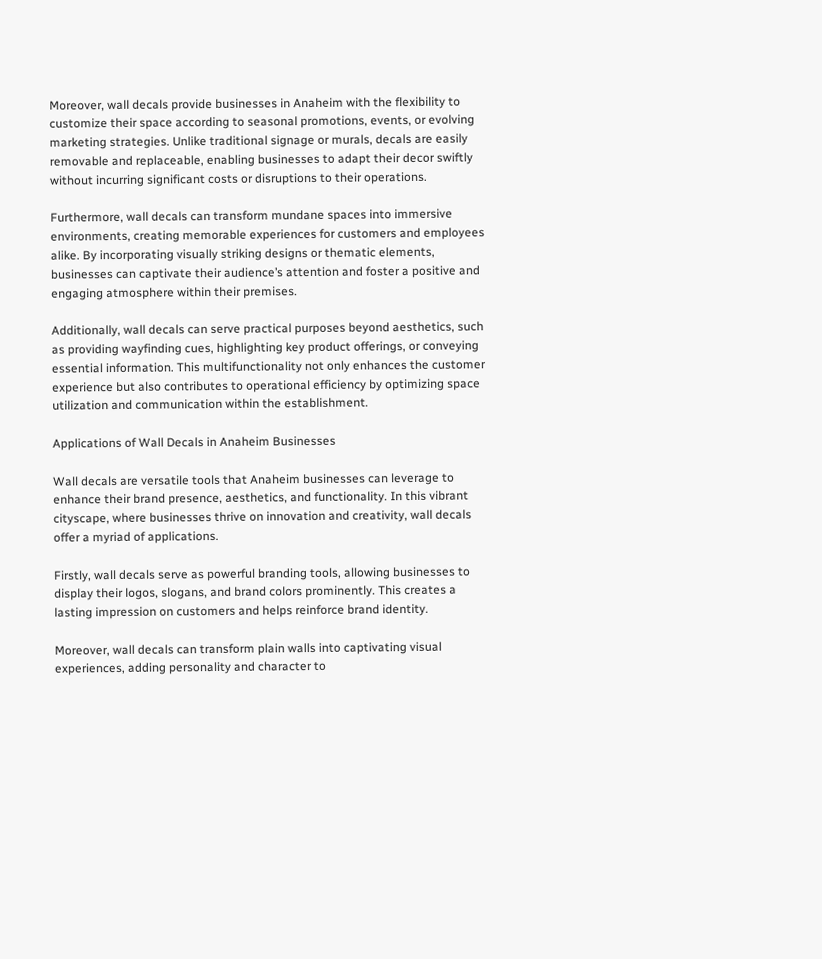Moreover, wall decals provide businesses in Anaheim with the flexibility to customize their space according to seasonal promotions, events, or evolving marketing strategies. Unlike traditional signage or murals, decals are easily removable and replaceable, enabling businesses to adapt their decor swiftly without incurring significant costs or disruptions to their operations.

Furthermore, wall decals can transform mundane spaces into immersive environments, creating memorable experiences for customers and employees alike. By incorporating visually striking designs or thematic elements, businesses can captivate their audience’s attention and foster a positive and engaging atmosphere within their premises.

Additionally, wall decals can serve practical purposes beyond aesthetics, such as providing wayfinding cues, highlighting key product offerings, or conveying essential information. This multifunctionality not only enhances the customer experience but also contributes to operational efficiency by optimizing space utilization and communication within the establishment.

Applications of Wall Decals in Anaheim Businesses

Wall decals are versatile tools that Anaheim businesses can leverage to enhance their brand presence, aesthetics, and functionality. In this vibrant cityscape, where businesses thrive on innovation and creativity, wall decals offer a myriad of applications.

Firstly, wall decals serve as powerful branding tools, allowing businesses to display their logos, slogans, and brand colors prominently. This creates a lasting impression on customers and helps reinforce brand identity.

Moreover, wall decals can transform plain walls into captivating visual experiences, adding personality and character to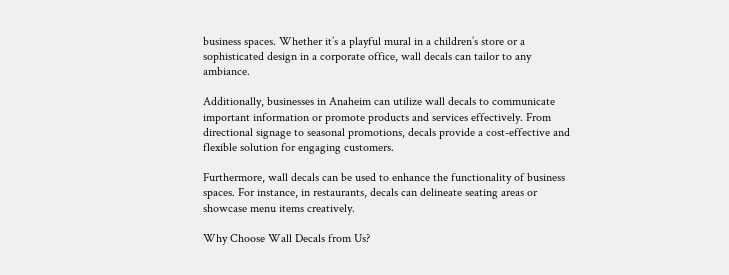business spaces. Whether it’s a playful mural in a children’s store or a sophisticated design in a corporate office, wall decals can tailor to any ambiance.

Additionally, businesses in Anaheim can utilize wall decals to communicate important information or promote products and services effectively. From directional signage to seasonal promotions, decals provide a cost-effective and flexible solution for engaging customers.

Furthermore, wall decals can be used to enhance the functionality of business spaces. For instance, in restaurants, decals can delineate seating areas or showcase menu items creatively.

Why Choose Wall Decals from Us?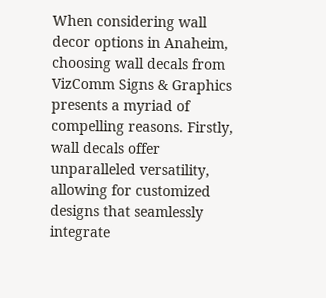When considering wall decor options in Anaheim, choosing wall decals from VizComm Signs & Graphics presents a myriad of compelling reasons. Firstly, wall decals offer unparalleled versatility, allowing for customized designs that seamlessly integrate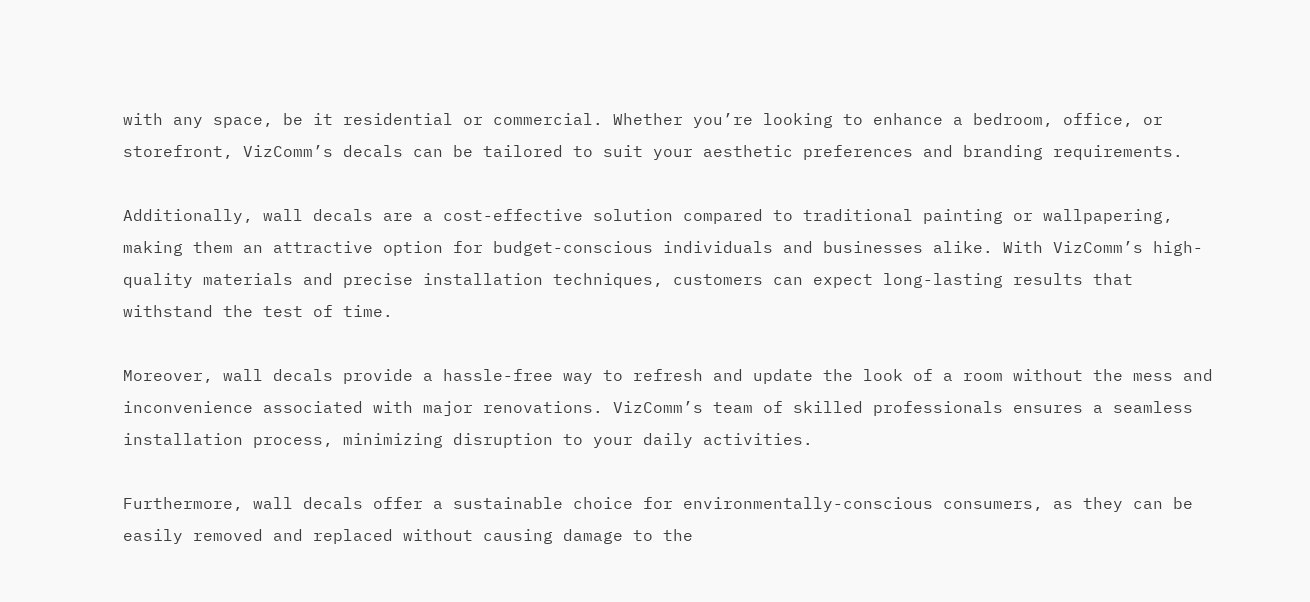with any space, be it residential or commercial. Whether you’re looking to enhance a bedroom, office, or storefront, VizComm’s decals can be tailored to suit your aesthetic preferences and branding requirements.

Additionally, wall decals are a cost-effective solution compared to traditional painting or wallpapering, making them an attractive option for budget-conscious individuals and businesses alike. With VizComm’s high-quality materials and precise installation techniques, customers can expect long-lasting results that withstand the test of time.

Moreover, wall decals provide a hassle-free way to refresh and update the look of a room without the mess and inconvenience associated with major renovations. VizComm’s team of skilled professionals ensures a seamless installation process, minimizing disruption to your daily activities.

Furthermore, wall decals offer a sustainable choice for environmentally-conscious consumers, as they can be easily removed and replaced without causing damage to the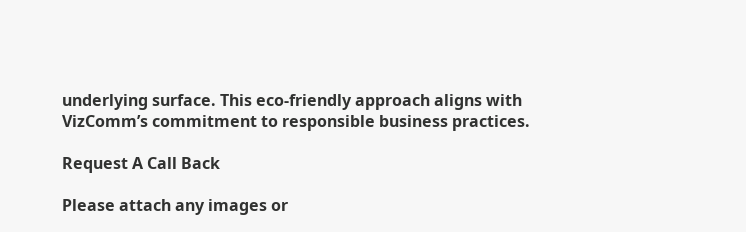underlying surface. This eco-friendly approach aligns with VizComm’s commitment to responsible business practices.

Request A Call Back

Please attach any images or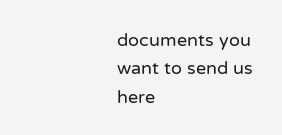documents you want to send us here